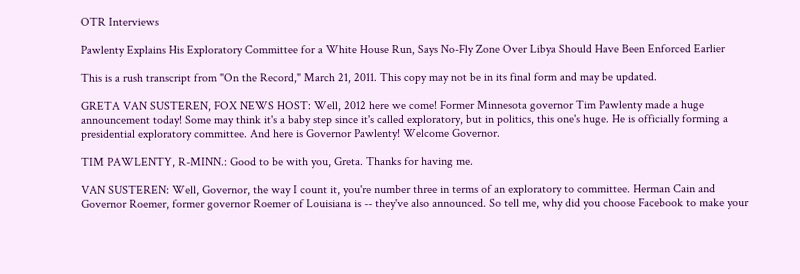OTR Interviews

Pawlenty Explains His Exploratory Committee for a White House Run, Says No-Fly Zone Over Libya Should Have Been Enforced Earlier

This is a rush transcript from "On the Record," March 21, 2011. This copy may not be in its final form and may be updated.

GRETA VAN SUSTEREN, FOX NEWS HOST: Well, 2012 here we come! Former Minnesota governor Tim Pawlenty made a huge announcement today! Some may think it's a baby step since it's called exploratory, but in politics, this one's huge. He is officially forming a presidential exploratory committee. And here is Governor Pawlenty! Welcome Governor.

TIM PAWLENTY, R-MINN.: Good to be with you, Greta. Thanks for having me.

VAN SUSTEREN: Well, Governor, the way I count it, you're number three in terms of an exploratory to committee. Herman Cain and Governor Roemer, former governor Roemer of Louisiana is -- they've also announced. So tell me, why did you choose Facebook to make your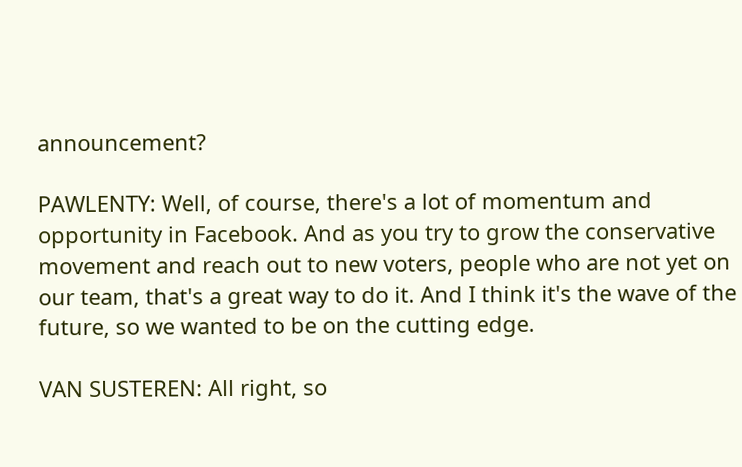announcement?

PAWLENTY: Well, of course, there's a lot of momentum and opportunity in Facebook. And as you try to grow the conservative movement and reach out to new voters, people who are not yet on our team, that's a great way to do it. And I think it's the wave of the future, so we wanted to be on the cutting edge.

VAN SUSTEREN: All right, so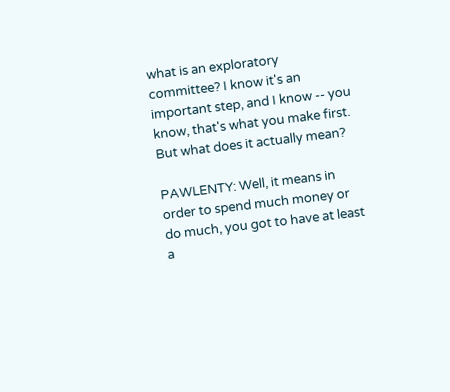what is an exploratory committee? I know it's an important step, and I know -- you know, that's what you make first. But what does it actually mean?

PAWLENTY: Well, it means in order to spend much money or do much, you got to have at least a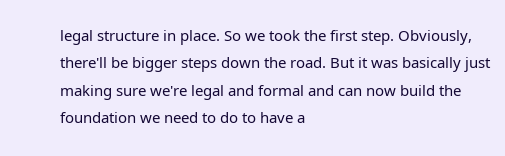legal structure in place. So we took the first step. Obviously, there'll be bigger steps down the road. But it was basically just making sure we're legal and formal and can now build the foundation we need to do to have a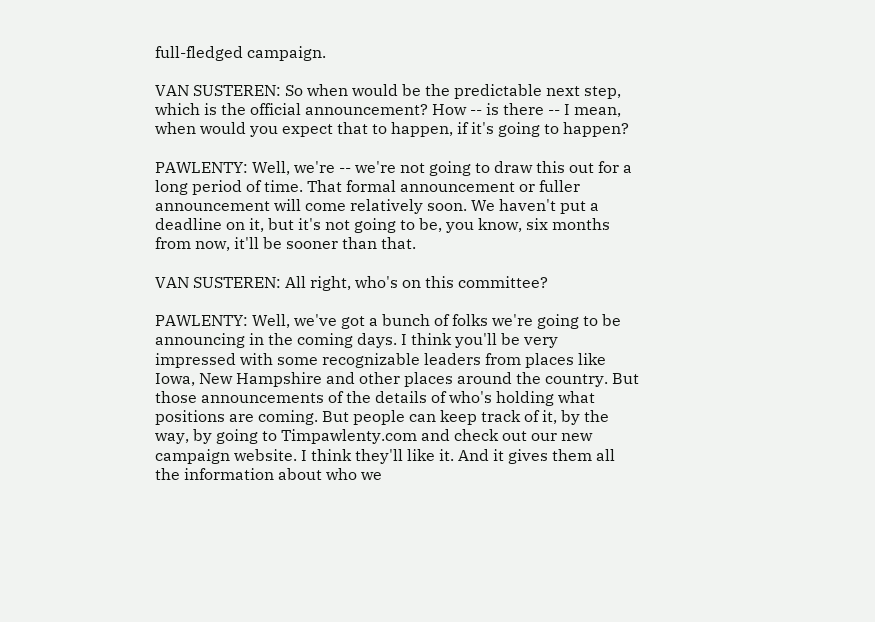full-fledged campaign.

VAN SUSTEREN: So when would be the predictable next step, which is the official announcement? How -- is there -- I mean, when would you expect that to happen, if it's going to happen?

PAWLENTY: Well, we're -- we're not going to draw this out for a long period of time. That formal announcement or fuller announcement will come relatively soon. We haven't put a deadline on it, but it's not going to be, you know, six months from now, it'll be sooner than that.

VAN SUSTEREN: All right, who's on this committee?

PAWLENTY: Well, we've got a bunch of folks we're going to be announcing in the coming days. I think you'll be very impressed with some recognizable leaders from places like Iowa, New Hampshire and other places around the country. But those announcements of the details of who's holding what positions are coming. But people can keep track of it, by the way, by going to Timpawlenty.com and check out our new campaign website. I think they'll like it. And it gives them all the information about who we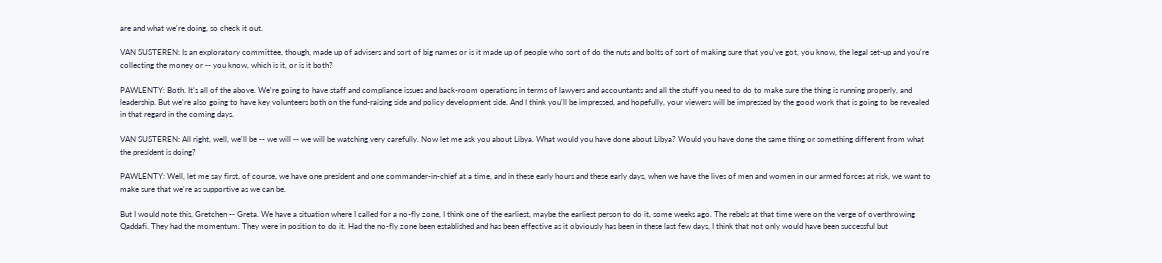are and what we're doing, so check it out.

VAN SUSTEREN: Is an exploratory committee, though, made up of advisers and sort of big names or is it made up of people who sort of do the nuts and bolts of sort of making sure that you've got, you know, the legal set-up and you're collecting the money or -- you know, which is it, or is it both?

PAWLENTY: Both. It's all of the above. We're going to have staff and compliance issues and back-room operations in terms of lawyers and accountants and all the stuff you need to do to make sure the thing is running properly, and leadership. But we're also going to have key volunteers both on the fund-raising side and policy development side. And I think you'll be impressed, and hopefully, your viewers will be impressed by the good work that is going to be revealed in that regard in the coming days.

VAN SUSTEREN: All right, well, we'll be -- we will -- we will be watching very carefully. Now let me ask you about Libya. What would you have done about Libya? Would you have done the same thing or something different from what the president is doing?

PAWLENTY: Well, let me say first, of course, we have one president and one commander-in-chief at a time, and in these early hours and these early days, when we have the lives of men and women in our armed forces at risk, we want to make sure that we're as supportive as we can be.

But I would note this, Gretchen -- Greta. We have a situation where I called for a no-fly zone, I think one of the earliest, maybe the earliest person to do it, some weeks ago. The rebels at that time were on the verge of overthrowing Qaddafi. They had the momentum. They were in position to do it. Had the no-fly zone been established and has been effective as it obviously has been in these last few days, I think that not only would have been successful but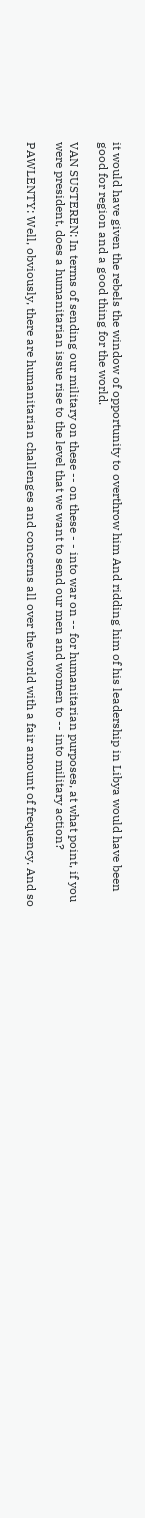it would have given the rebels the window of opportunity to overthrow him And ridding him of his leadership in Libya would have been good for region and a good thing for the world.

VAN SUSTEREN: In terms of sending our military on these -- on these - - into war on -- for humanitarian purposes, at what point, if you were president, does a humanitarian issue rise to the level that we want to send our men and women to -- into military action?

PAWLENTY: Well, obviously, there are humanitarian challenges and concerns all over the world with a fair amount of frequency. And so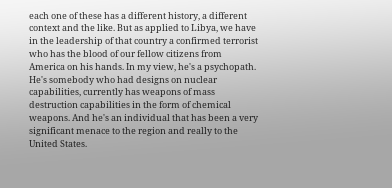each one of these has a different history, a different context and the like. But as applied to Libya, we have in the leadership of that country a confirmed terrorist who has the blood of our fellow citizens from America on his hands. In my view, he's a psychopath. He's somebody who had designs on nuclear capabilities, currently has weapons of mass destruction capabilities in the form of chemical weapons. And he's an individual that has been a very significant menace to the region and really to the United States.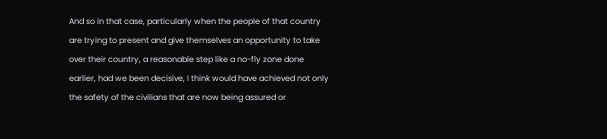And so in that case, particularly when the people of that country are trying to present and give themselves an opportunity to take over their country, a reasonable step like a no-fly zone done earlier, had we been decisive, I think would have achieved not only the safety of the civilians that are now being assured or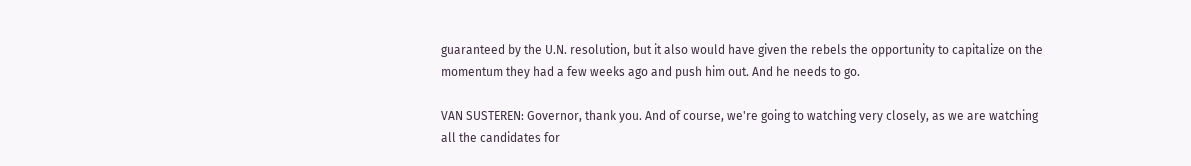guaranteed by the U.N. resolution, but it also would have given the rebels the opportunity to capitalize on the momentum they had a few weeks ago and push him out. And he needs to go.

VAN SUSTEREN: Governor, thank you. And of course, we're going to watching very closely, as we are watching all the candidates for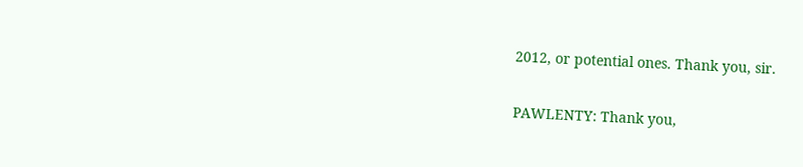2012, or potential ones. Thank you, sir.

PAWLENTY: Thank you,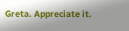Greta. Appreciate it.